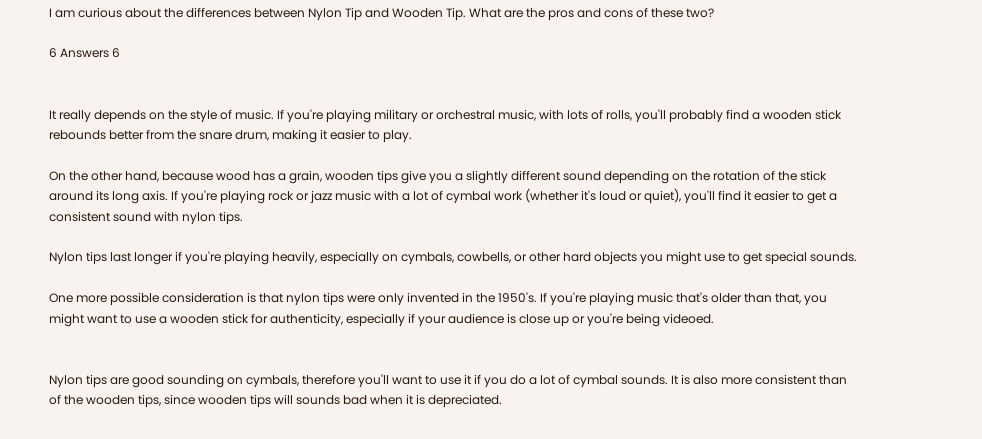I am curious about the differences between Nylon Tip and Wooden Tip. What are the pros and cons of these two?

6 Answers 6


It really depends on the style of music. If you're playing military or orchestral music, with lots of rolls, you'll probably find a wooden stick rebounds better from the snare drum, making it easier to play.

On the other hand, because wood has a grain, wooden tips give you a slightly different sound depending on the rotation of the stick around its long axis. If you're playing rock or jazz music with a lot of cymbal work (whether it's loud or quiet), you'll find it easier to get a consistent sound with nylon tips.

Nylon tips last longer if you're playing heavily, especially on cymbals, cowbells, or other hard objects you might use to get special sounds.

One more possible consideration is that nylon tips were only invented in the 1950's. If you're playing music that's older than that, you might want to use a wooden stick for authenticity, especially if your audience is close up or you're being videoed.


Nylon tips are good sounding on cymbals, therefore you'll want to use it if you do a lot of cymbal sounds. It is also more consistent than of the wooden tips, since wooden tips will sounds bad when it is depreciated.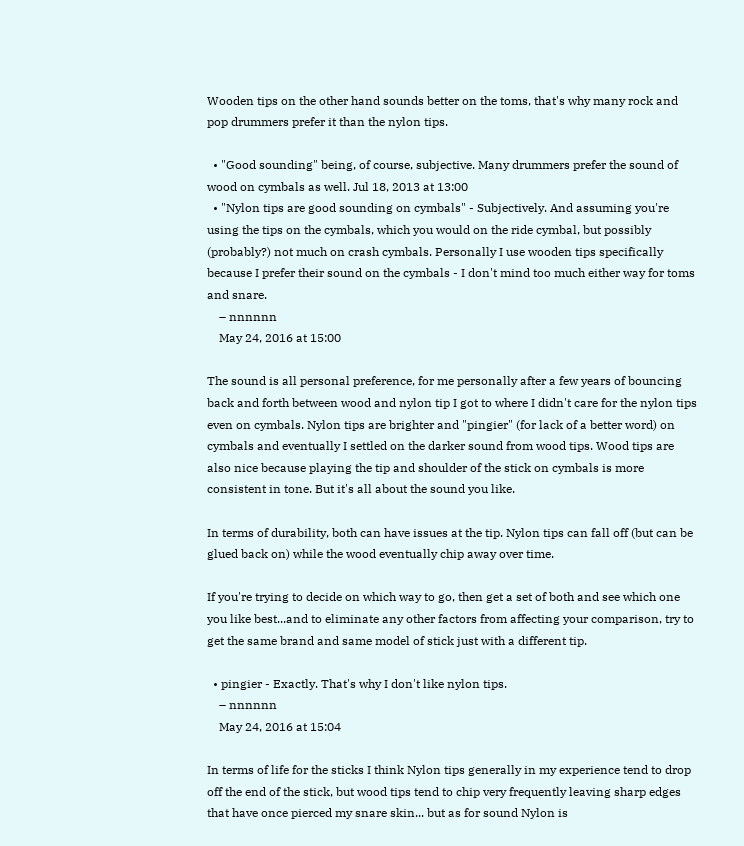Wooden tips on the other hand sounds better on the toms, that's why many rock and pop drummers prefer it than the nylon tips.

  • "Good sounding" being, of course, subjective. Many drummers prefer the sound of wood on cymbals as well. Jul 18, 2013 at 13:00
  • "Nylon tips are good sounding on cymbals" - Subjectively. And assuming you're using the tips on the cymbals, which you would on the ride cymbal, but possibly (probably?) not much on crash cymbals. Personally I use wooden tips specifically because I prefer their sound on the cymbals - I don't mind too much either way for toms and snare.
    – nnnnnn
    May 24, 2016 at 15:00

The sound is all personal preference, for me personally after a few years of bouncing back and forth between wood and nylon tip I got to where I didn't care for the nylon tips even on cymbals. Nylon tips are brighter and "pingier" (for lack of a better word) on cymbals and eventually I settled on the darker sound from wood tips. Wood tips are also nice because playing the tip and shoulder of the stick on cymbals is more consistent in tone. But it's all about the sound you like.

In terms of durability, both can have issues at the tip. Nylon tips can fall off (but can be glued back on) while the wood eventually chip away over time.

If you're trying to decide on which way to go, then get a set of both and see which one you like best...and to eliminate any other factors from affecting your comparison, try to get the same brand and same model of stick just with a different tip.

  • pingier - Exactly. That's why I don't like nylon tips.
    – nnnnnn
    May 24, 2016 at 15:04

In terms of life for the sticks I think Nylon tips generally in my experience tend to drop off the end of the stick, but wood tips tend to chip very frequently leaving sharp edges that have once pierced my snare skin... but as for sound Nylon is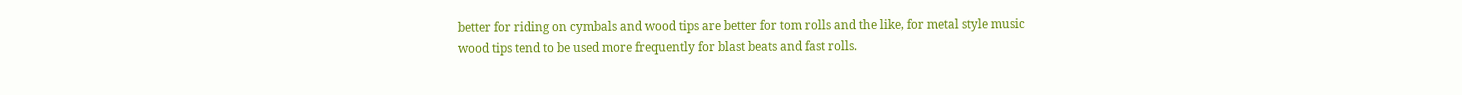better for riding on cymbals and wood tips are better for tom rolls and the like, for metal style music wood tips tend to be used more frequently for blast beats and fast rolls.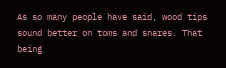As so many people have said, wood tips sound better on toms and snares. That being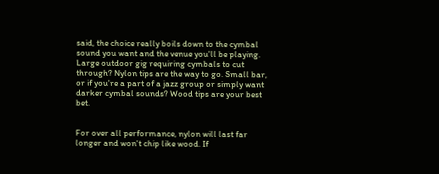said, the choice really boils down to the cymbal sound you want and the venue you'll be playing. Large outdoor gig requiring cymbals to cut through? Nylon tips are the way to go. Small bar, or if you're a part of a jazz group or simply want darker cymbal sounds? Wood tips are your best bet.


For over all performance, nylon will last far longer and won't chip like wood. If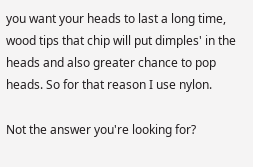you want your heads to last a long time, wood tips that chip will put dimples' in the heads and also greater chance to pop heads. So for that reason I use nylon.

Not the answer you're looking for?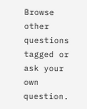Browse other questions tagged or ask your own question.